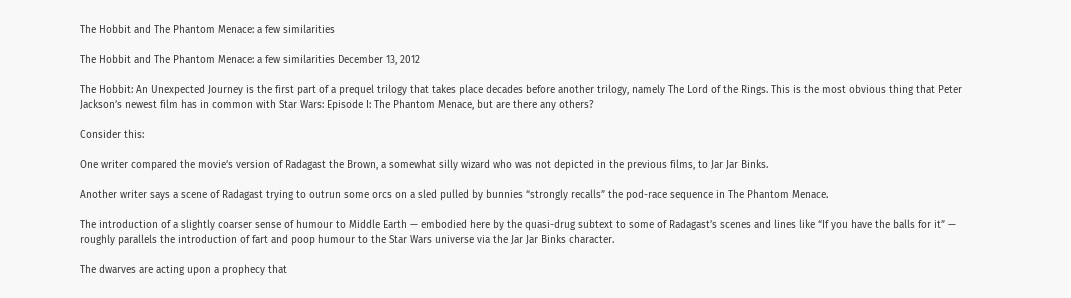The Hobbit and The Phantom Menace: a few similarities

The Hobbit and The Phantom Menace: a few similarities December 13, 2012

The Hobbit: An Unexpected Journey is the first part of a prequel trilogy that takes place decades before another trilogy, namely The Lord of the Rings. This is the most obvious thing that Peter Jackson’s newest film has in common with Star Wars: Episode I: The Phantom Menace, but are there any others?

Consider this:

One writer compared the movie’s version of Radagast the Brown, a somewhat silly wizard who was not depicted in the previous films, to Jar Jar Binks.

Another writer says a scene of Radagast trying to outrun some orcs on a sled pulled by bunnies “strongly recalls” the pod-race sequence in The Phantom Menace.

The introduction of a slightly coarser sense of humour to Middle Earth — embodied here by the quasi-drug subtext to some of Radagast’s scenes and lines like “If you have the balls for it” — roughly parallels the introduction of fart and poop humour to the Star Wars universe via the Jar Jar Binks character.

The dwarves are acting upon a prophecy that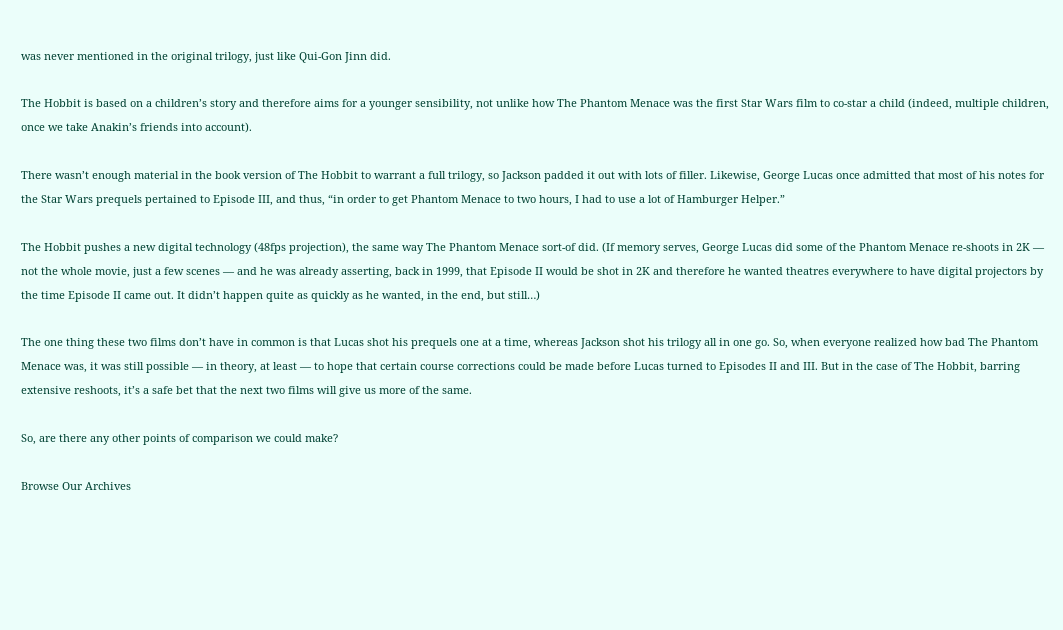was never mentioned in the original trilogy, just like Qui-Gon Jinn did.

The Hobbit is based on a children’s story and therefore aims for a younger sensibility, not unlike how The Phantom Menace was the first Star Wars film to co-star a child (indeed, multiple children, once we take Anakin’s friends into account).

There wasn’t enough material in the book version of The Hobbit to warrant a full trilogy, so Jackson padded it out with lots of filler. Likewise, George Lucas once admitted that most of his notes for the Star Wars prequels pertained to Episode III, and thus, “in order to get Phantom Menace to two hours, I had to use a lot of Hamburger Helper.”

The Hobbit pushes a new digital technology (48fps projection), the same way The Phantom Menace sort-of did. (If memory serves, George Lucas did some of the Phantom Menace re-shoots in 2K — not the whole movie, just a few scenes — and he was already asserting, back in 1999, that Episode II would be shot in 2K and therefore he wanted theatres everywhere to have digital projectors by the time Episode II came out. It didn’t happen quite as quickly as he wanted, in the end, but still…)

The one thing these two films don’t have in common is that Lucas shot his prequels one at a time, whereas Jackson shot his trilogy all in one go. So, when everyone realized how bad The Phantom Menace was, it was still possible — in theory, at least — to hope that certain course corrections could be made before Lucas turned to Episodes II and III. But in the case of The Hobbit, barring extensive reshoots, it’s a safe bet that the next two films will give us more of the same.

So, are there any other points of comparison we could make?

Browse Our Archives